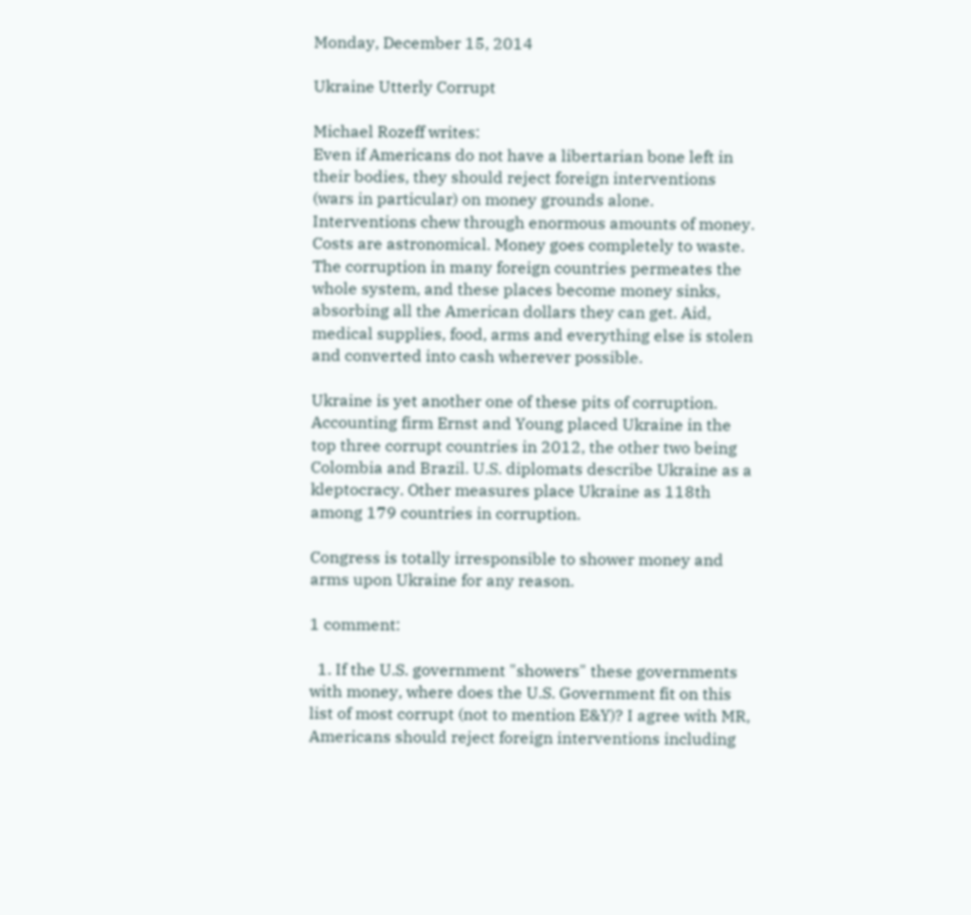Monday, December 15, 2014

Ukraine Utterly Corrupt

Michael Rozeff writes:
Even if Americans do not have a libertarian bone left in their bodies, they should reject foreign interventions (wars in particular) on money grounds alone. Interventions chew through enormous amounts of money. Costs are astronomical. Money goes completely to waste. The corruption in many foreign countries permeates the whole system, and these places become money sinks, absorbing all the American dollars they can get. Aid, medical supplies, food, arms and everything else is stolen and converted into cash wherever possible.

Ukraine is yet another one of these pits of corruption. Accounting firm Ernst and Young placed Ukraine in the top three corrupt countries in 2012, the other two being Colombia and Brazil. U.S. diplomats describe Ukraine as a kleptocracy. Other measures place Ukraine as 118th among 179 countries in corruption.

Congress is totally irresponsible to shower money and arms upon Ukraine for any reason.

1 comment:

  1. If the U.S. government "showers" these governments with money, where does the U.S. Government fit on this list of most corrupt (not to mention E&Y)? I agree with MR, Americans should reject foreign interventions including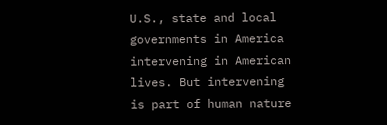U.S., state and local governments in America intervening in American lives. But intervening is part of human nature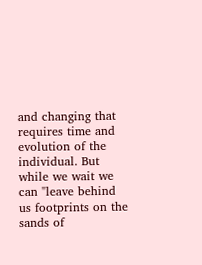and changing that requires time and evolution of the individual. But while we wait we can "leave behind us footprints on the sands of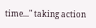time..." taking action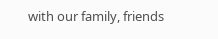with our family, friends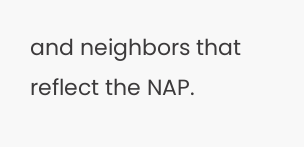and neighbors that reflect the NAP.